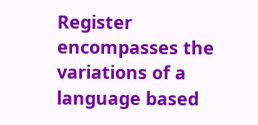Register encompasses the variations of a language based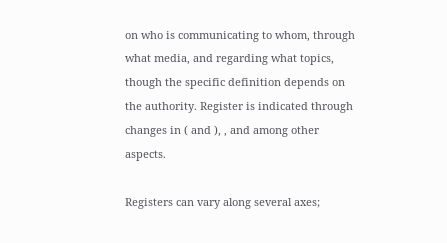on who is communicating to whom, through what media, and regarding what topics, though the specific definition depends on the authority. Register is indicated through changes in ( and ), , and among other aspects.

Registers can vary along several axes;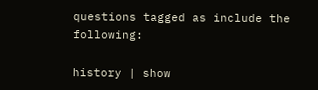questions tagged as include the following:

history | show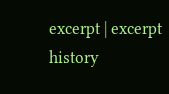excerpt | excerpt history